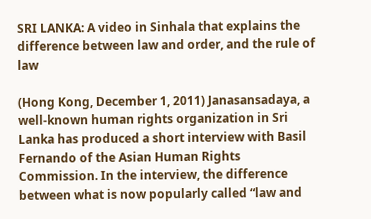SRI LANKA: A video in Sinhala that explains the difference between law and order, and the rule of law

(Hong Kong, December 1, 2011) Janasansadaya, a well-known human rights organization in Sri Lanka has produced a short interview with Basil Fernando of the Asian Human Rights Commission. In the interview, the difference between what is now popularly called “law and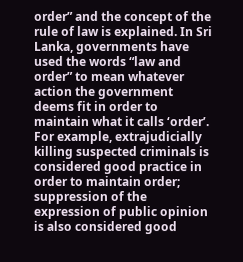order” and the concept of the rule of law is explained. In Sri Lanka, governments have used the words “law and order” to mean whatever action the government deems fit in order to maintain what it calls ‘order’. For example, extrajudicially killing suspected criminals is considered good practice in order to maintain order; suppression of the expression of public opinion is also considered good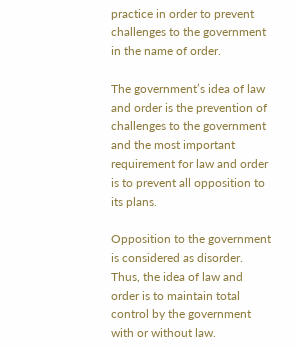practice in order to prevent challenges to the government in the name of order.

The government’s idea of law and order is the prevention of challenges to the government and the most important requirement for law and order is to prevent all opposition to its plans.

Opposition to the government is considered as disorder. Thus, the idea of law and order is to maintain total control by the government with or without law.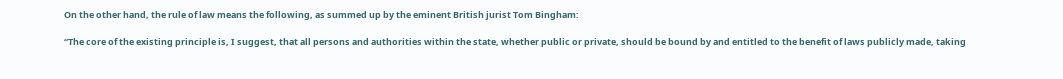On the other hand, the rule of law means the following, as summed up by the eminent British jurist Tom Bingham:

“The core of the existing principle is, I suggest, that all persons and authorities within the state, whether public or private, should be bound by and entitled to the benefit of laws publicly made, taking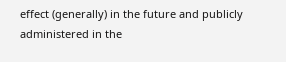effect (generally) in the future and publicly administered in the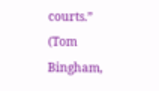courts.” (Tom Bingham,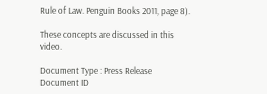Rule of Law. Penguin Books 2011, page 8).

These concepts are discussed in this video.

Document Type : Press Release
Document ID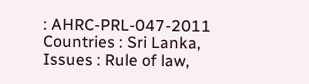: AHRC-PRL-047-2011
Countries : Sri Lanka,
Issues : Rule of law,